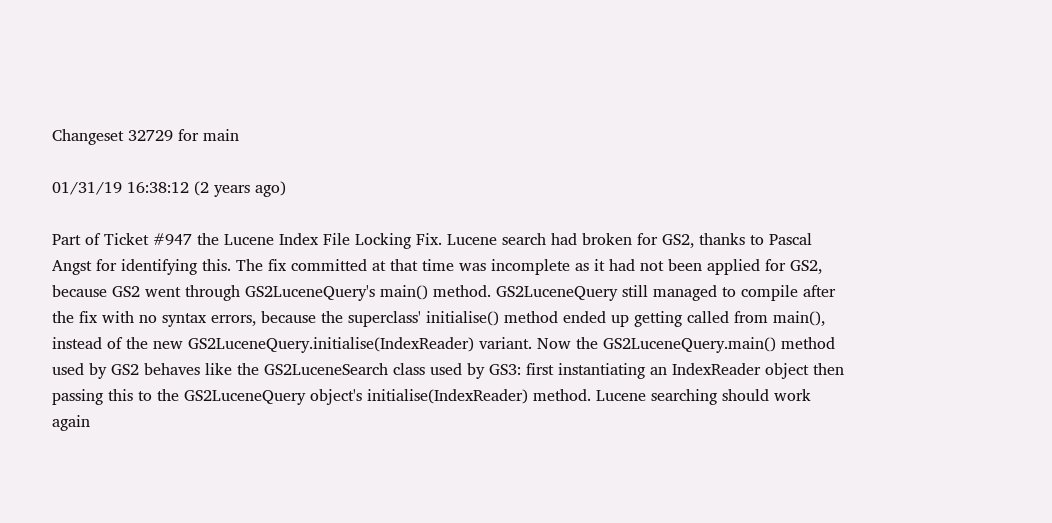Changeset 32729 for main

01/31/19 16:38:12 (2 years ago)

Part of Ticket #947 the Lucene Index File Locking Fix. Lucene search had broken for GS2, thanks to Pascal Angst for identifying this. The fix committed at that time was incomplete as it had not been applied for GS2, because GS2 went through GS2LuceneQuery's main() method. GS2LuceneQuery still managed to compile after the fix with no syntax errors, because the superclass' initialise() method ended up getting called from main(), instead of the new GS2LuceneQuery.initialise(IndexReader) variant. Now the GS2LuceneQuery.main() method used by GS2 behaves like the GS2LuceneSearch class used by GS3: first instantiating an IndexReader object then passing this to the GS2LuceneQuery object's initialise(IndexReader) method. Lucene searching should work again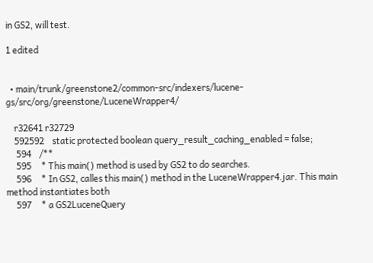in GS2, will test.

1 edited


  • main/trunk/greenstone2/common-src/indexers/lucene-gs/src/org/greenstone/LuceneWrapper4/

    r32641 r32729
    592592    static protected boolean query_result_caching_enabled = false;
     594    /**
     595     * This main() method is used by GS2 to do searches.
     596     * In GS2, calles this main() method in the LuceneWrapper4.jar. This main method instantiates both
     597     * a GS2LuceneQuery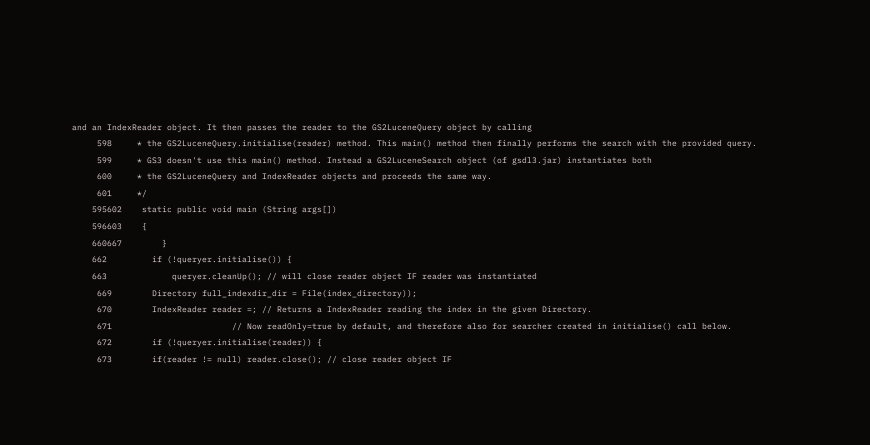and an IndexReader object. It then passes the reader to the GS2LuceneQuery object by calling
     598     * the GS2LuceneQuery.initialise(reader) method. This main() method then finally performs the search with the provided query.
     599     * GS3 doesn't use this main() method. Instead a GS2LuceneSearch object (of gsdl3.jar) instantiates both
     600     * the GS2LuceneQuery and IndexReader objects and proceeds the same way.
     601     */
    595602    static public void main (String args[])
    596603    {
    660667        }
    662         if (!queryer.initialise()) {
    663             queryer.cleanUp(); // will close reader object IF reader was instantiated
     669        Directory full_indexdir_dir = File(index_directory));
     670        IndexReader reader =; // Returns a IndexReader reading the index in the given Directory.
     671                        // Now readOnly=true by default, and therefore also for searcher created in initialise() call below.
     672        if (!queryer.initialise(reader)) {
     673        if(reader != null) reader.close(); // close reader object IF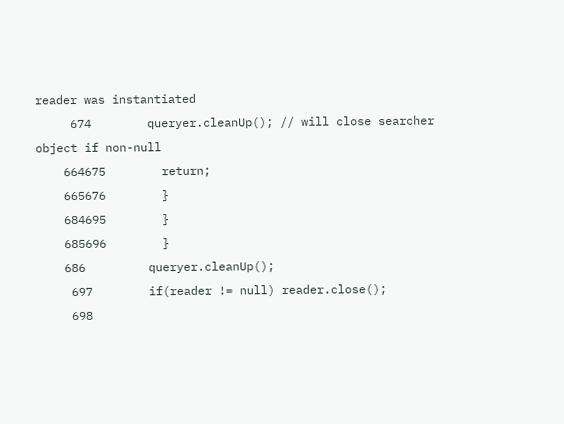reader was instantiated
     674        queryer.cleanUp(); // will close searcher object if non-null
    664675        return;
    665676        }
    684695        }
    685696        }
    686         queryer.cleanUp();
     697        if(reader != null) reader.close();
     698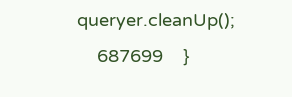queryer.cleanUp();
    687699    }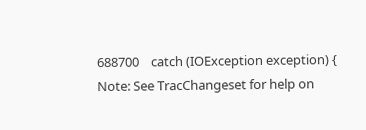688700    catch (IOException exception) {
Note: See TracChangeset for help on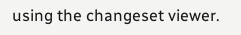using the changeset viewer.